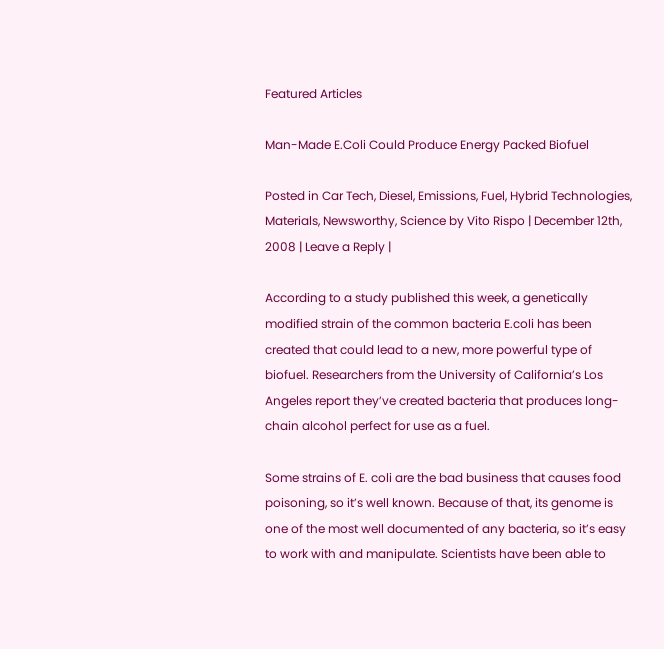Featured Articles

Man-Made E.Coli Could Produce Energy Packed Biofuel

Posted in Car Tech, Diesel, Emissions, Fuel, Hybrid Technologies, Materials, Newsworthy, Science by Vito Rispo | December 12th, 2008 | Leave a Reply |

According to a study published this week, a genetically modified strain of the common bacteria E.coli has been created that could lead to a new, more powerful type of biofuel. Researchers from the University of California’s Los Angeles report they’ve created bacteria that produces long-chain alcohol perfect for use as a fuel.

Some strains of E. coli are the bad business that causes food poisoning, so it’s well known. Because of that, its genome is one of the most well documented of any bacteria, so it’s easy to work with and manipulate. Scientists have been able to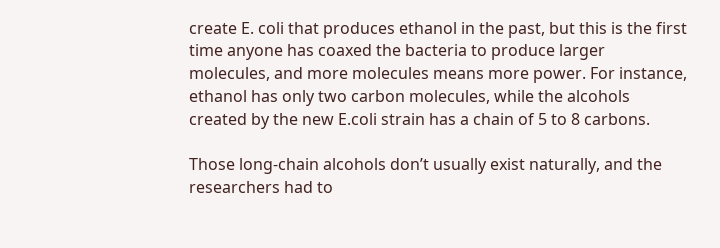create E. coli that produces ethanol in the past, but this is the first time anyone has coaxed the bacteria to produce larger molecules, and more molecules means more power. For instance, ethanol has only two carbon molecules, while the alcohols created by the new E.coli strain has a chain of 5 to 8 carbons.

Those long-chain alcohols don’t usually exist naturally, and the researchers had to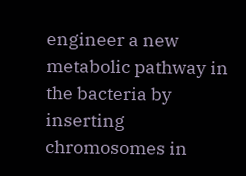engineer a new metabolic pathway in the bacteria by inserting chromosomes in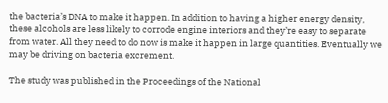the bacteria’s DNA to make it happen. In addition to having a higher energy density, these alcohols are less likely to corrode engine interiors and they’re easy to separate from water. All they need to do now is make it happen in large quantities. Eventually we may be driving on bacteria excrement.

The study was published in the Proceedings of the National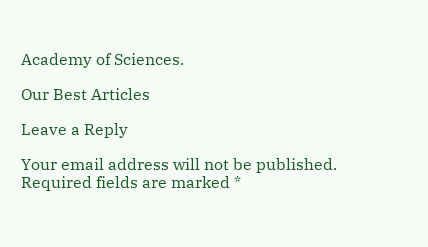Academy of Sciences.

Our Best Articles

Leave a Reply

Your email address will not be published. Required fields are marked *